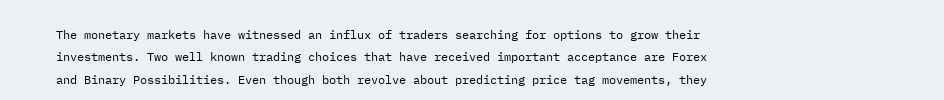The monetary markets have witnessed an influx of traders searching for options to grow their investments. Two well known trading choices that have received important acceptance are Forex and Binary Possibilities. Even though both revolve about predicting price tag movements, they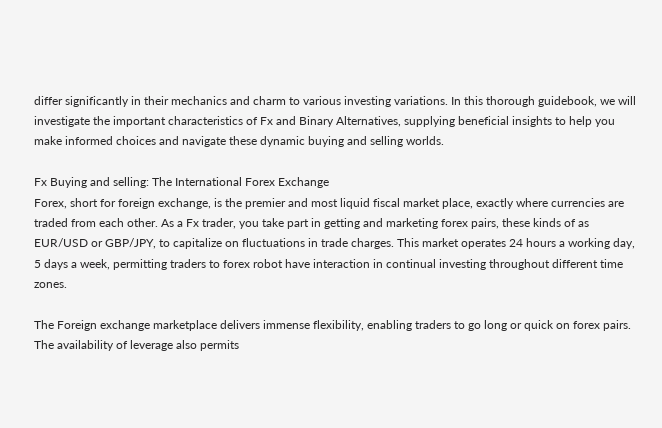differ significantly in their mechanics and charm to various investing variations. In this thorough guidebook, we will investigate the important characteristics of Fx and Binary Alternatives, supplying beneficial insights to help you make informed choices and navigate these dynamic buying and selling worlds.

Fx Buying and selling: The International Forex Exchange
Forex, short for foreign exchange, is the premier and most liquid fiscal market place, exactly where currencies are traded from each other. As a Fx trader, you take part in getting and marketing forex pairs, these kinds of as EUR/USD or GBP/JPY, to capitalize on fluctuations in trade charges. This market operates 24 hours a working day, 5 days a week, permitting traders to forex robot have interaction in continual investing throughout different time zones.

The Foreign exchange marketplace delivers immense flexibility, enabling traders to go long or quick on forex pairs. The availability of leverage also permits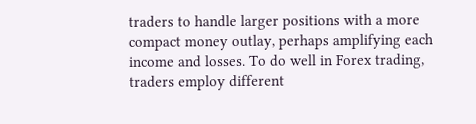traders to handle larger positions with a more compact money outlay, perhaps amplifying each income and losses. To do well in Forex trading, traders employ different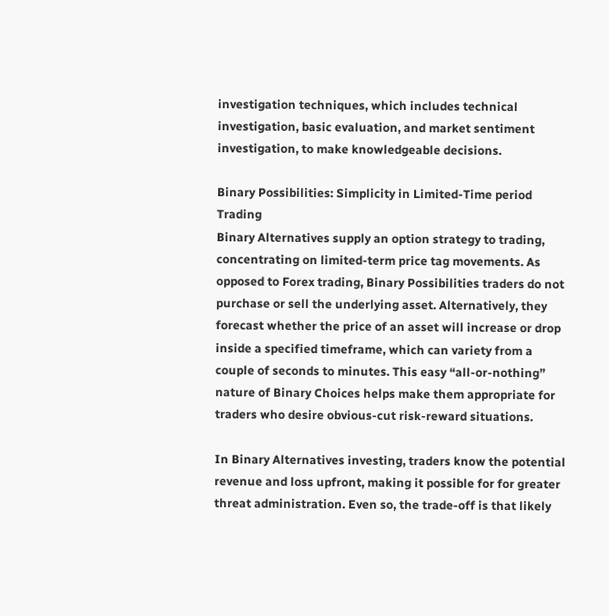investigation techniques, which includes technical investigation, basic evaluation, and market sentiment investigation, to make knowledgeable decisions.

Binary Possibilities: Simplicity in Limited-Time period Trading
Binary Alternatives supply an option strategy to trading, concentrating on limited-term price tag movements. As opposed to Forex trading, Binary Possibilities traders do not purchase or sell the underlying asset. Alternatively, they forecast whether the price of an asset will increase or drop inside a specified timeframe, which can variety from a couple of seconds to minutes. This easy “all-or-nothing” nature of Binary Choices helps make them appropriate for traders who desire obvious-cut risk-reward situations.

In Binary Alternatives investing, traders know the potential revenue and loss upfront, making it possible for for greater threat administration. Even so, the trade-off is that likely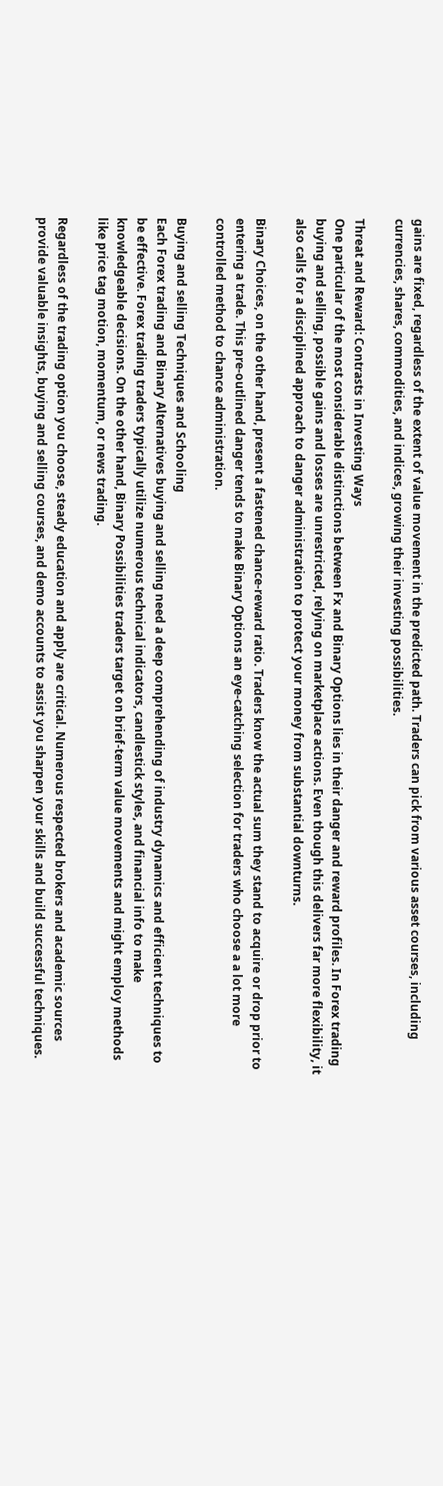gains are fixed, regardless of the extent of value movement in the predicted path. Traders can pick from various asset courses, including currencies, shares, commodities, and indices, growing their investing possibilities.

Threat and Reward: Contrasts in Investing Ways
One particular of the most considerable distinctions between Fx and Binary Options lies in their danger and reward profiles. In Forex trading buying and selling, possible gains and losses are unrestricted, relying on marketplace actions. Even though this delivers far more flexibility, it also calls for a disciplined approach to danger administration to protect your money from substantial downturns.

Binary Choices, on the other hand, present a fastened chance-reward ratio. Traders know the actual sum they stand to acquire or drop prior to entering a trade. This pre-outlined danger tends to make Binary Options an eye-catching selection for traders who choose a a lot more controlled method to chance administration.

Buying and selling Techniques and Schooling
Each Forex trading and Binary Alternatives buying and selling need a deep comprehending of industry dynamics and efficient techniques to be effective. Forex trading traders typically utilize numerous technical indicators, candlestick styles, and financial info to make knowledgeable decisions. On the other hand, Binary Possibilities traders target on brief-term value movements and might employ methods like price tag motion, momentum, or news trading.

Regardless of the trading option you choose, steady education and apply are critical. Numerous respected brokers and academic sources provide valuable insights, buying and selling courses, and demo accounts to assist you sharpen your skills and build successful techniques.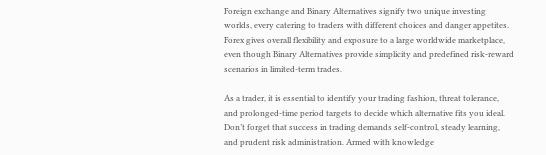Foreign exchange and Binary Alternatives signify two unique investing worlds, every catering to traders with different choices and danger appetites. Forex gives overall flexibility and exposure to a large worldwide marketplace, even though Binary Alternatives provide simplicity and predefined risk-reward scenarios in limited-term trades.

As a trader, it is essential to identify your trading fashion, threat tolerance, and prolonged-time period targets to decide which alternative fits you ideal. Don’t forget that success in trading demands self-control, steady learning, and prudent risk administration. Armed with knowledge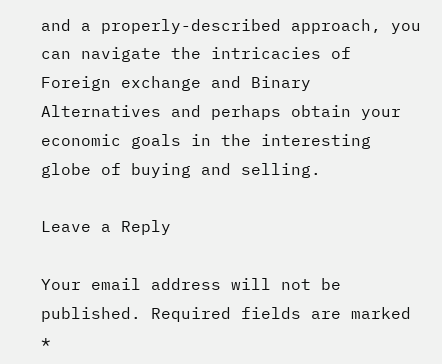and a properly-described approach, you can navigate the intricacies of Foreign exchange and Binary Alternatives and perhaps obtain your economic goals in the interesting globe of buying and selling.

Leave a Reply

Your email address will not be published. Required fields are marked *